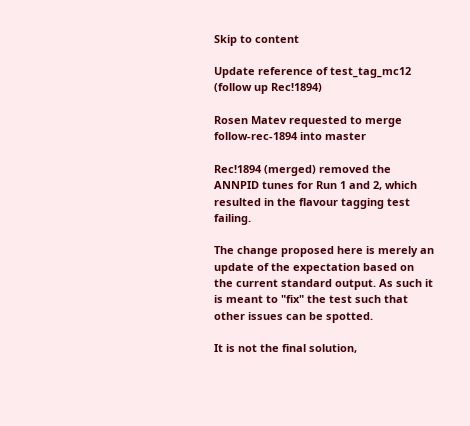Skip to content

Update reference of test_tag_mc12 (follow up Rec!1894)

Rosen Matev requested to merge follow-rec-1894 into master

Rec!1894 (merged) removed the ANNPID tunes for Run 1 and 2, which resulted in the flavour tagging test failing.

The change proposed here is merely an update of the expectation based on the current standard output. As such it is meant to "fix" the test such that other issues can be spotted.

It is not the final solution,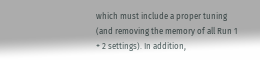which must include a proper tuning (and removing the memory of all Run 1 + 2 settings). In addition,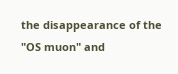the disappearance of the "OS muon" and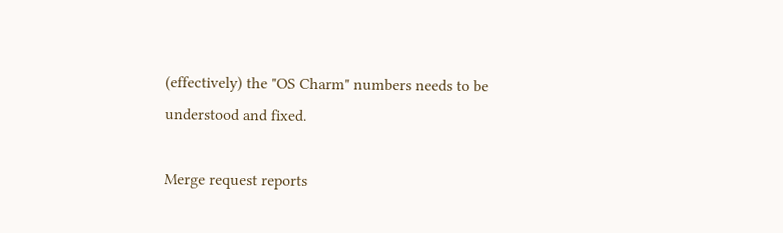(effectively) the "OS Charm" numbers needs to be understood and fixed.

Merge request reports